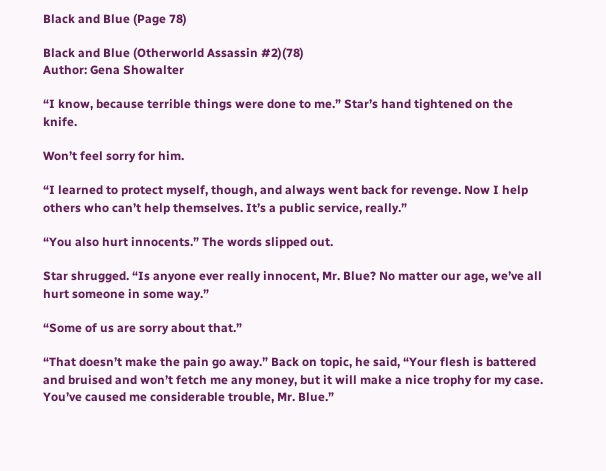Black and Blue (Page 78)

Black and Blue (Otherworld Assassin #2)(78)
Author: Gena Showalter

“I know, because terrible things were done to me.” Star’s hand tightened on the knife.

Won’t feel sorry for him.

“I learned to protect myself, though, and always went back for revenge. Now I help others who can’t help themselves. It’s a public service, really.”

“You also hurt innocents.” The words slipped out.

Star shrugged. “Is anyone ever really innocent, Mr. Blue? No matter our age, we’ve all hurt someone in some way.”

“Some of us are sorry about that.”

“That doesn’t make the pain go away.” Back on topic, he said, “Your flesh is battered and bruised and won’t fetch me any money, but it will make a nice trophy for my case. You’ve caused me considerable trouble, Mr. Blue.”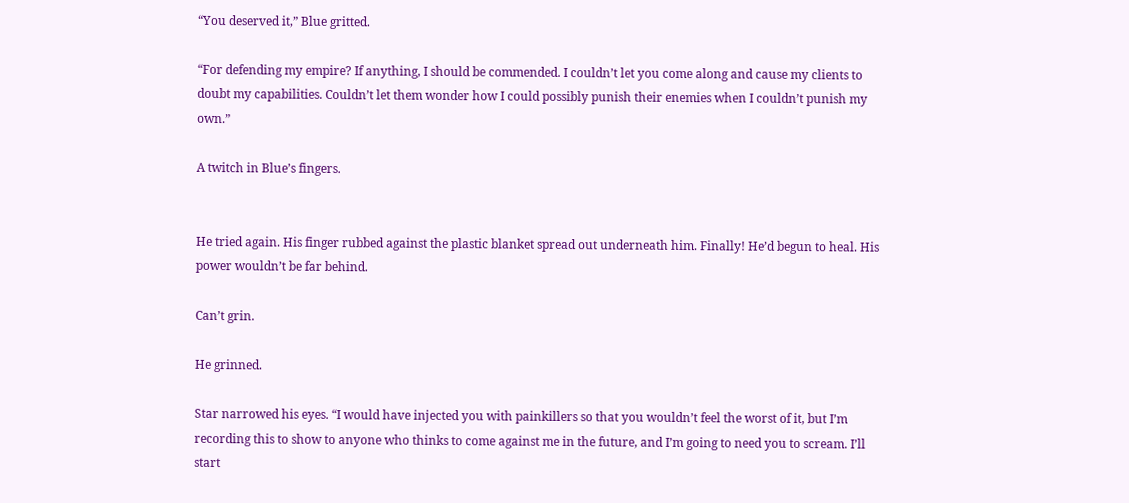“You deserved it,” Blue gritted.

“For defending my empire? If anything, I should be commended. I couldn’t let you come along and cause my clients to doubt my capabilities. Couldn’t let them wonder how I could possibly punish their enemies when I couldn’t punish my own.”

A twitch in Blue’s fingers.


He tried again. His finger rubbed against the plastic blanket spread out underneath him. Finally! He’d begun to heal. His power wouldn’t be far behind.

Can’t grin.

He grinned.

Star narrowed his eyes. “I would have injected you with painkillers so that you wouldn’t feel the worst of it, but I’m recording this to show to anyone who thinks to come against me in the future, and I’m going to need you to scream. I’ll start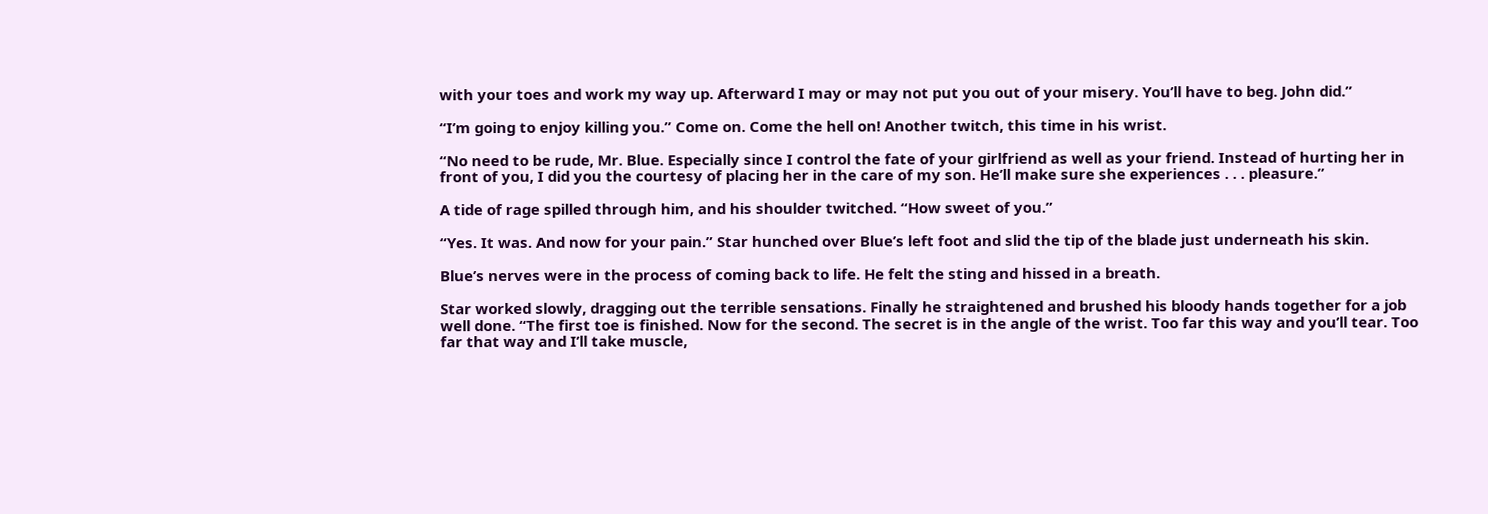with your toes and work my way up. Afterward I may or may not put you out of your misery. You’ll have to beg. John did.”

“I’m going to enjoy killing you.” Come on. Come the hell on! Another twitch, this time in his wrist.

“No need to be rude, Mr. Blue. Especially since I control the fate of your girlfriend as well as your friend. Instead of hurting her in front of you, I did you the courtesy of placing her in the care of my son. He’ll make sure she experiences . . . pleasure.”

A tide of rage spilled through him, and his shoulder twitched. “How sweet of you.”

“Yes. It was. And now for your pain.” Star hunched over Blue’s left foot and slid the tip of the blade just underneath his skin.

Blue’s nerves were in the process of coming back to life. He felt the sting and hissed in a breath.

Star worked slowly, dragging out the terrible sensations. Finally he straightened and brushed his bloody hands together for a job well done. “The first toe is finished. Now for the second. The secret is in the angle of the wrist. Too far this way and you’ll tear. Too far that way and I’ll take muscle,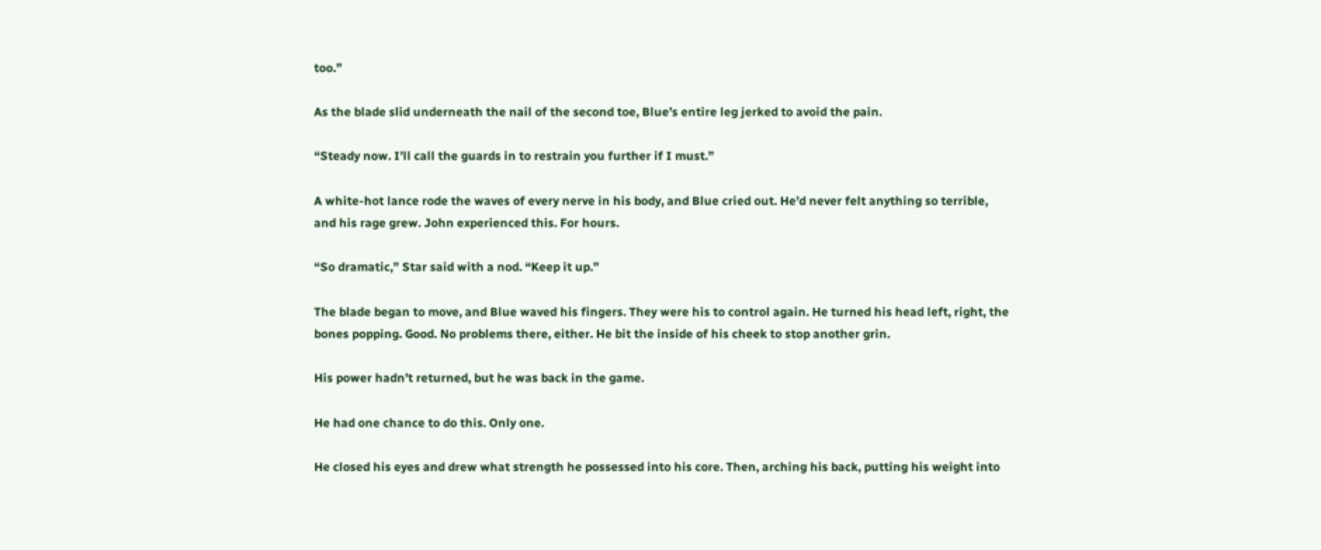too.”

As the blade slid underneath the nail of the second toe, Blue’s entire leg jerked to avoid the pain.

“Steady now. I’ll call the guards in to restrain you further if I must.”

A white-hot lance rode the waves of every nerve in his body, and Blue cried out. He’d never felt anything so terrible, and his rage grew. John experienced this. For hours.

“So dramatic,” Star said with a nod. “Keep it up.”

The blade began to move, and Blue waved his fingers. They were his to control again. He turned his head left, right, the bones popping. Good. No problems there, either. He bit the inside of his cheek to stop another grin.

His power hadn’t returned, but he was back in the game.

He had one chance to do this. Only one.

He closed his eyes and drew what strength he possessed into his core. Then, arching his back, putting his weight into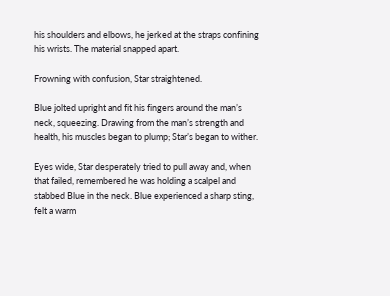his shoulders and elbows, he jerked at the straps confining his wrists. The material snapped apart.

Frowning with confusion, Star straightened.

Blue jolted upright and fit his fingers around the man’s neck, squeezing. Drawing from the man’s strength and health, his muscles began to plump; Star’s began to wither.

Eyes wide, Star desperately tried to pull away and, when that failed, remembered he was holding a scalpel and stabbed Blue in the neck. Blue experienced a sharp sting, felt a warm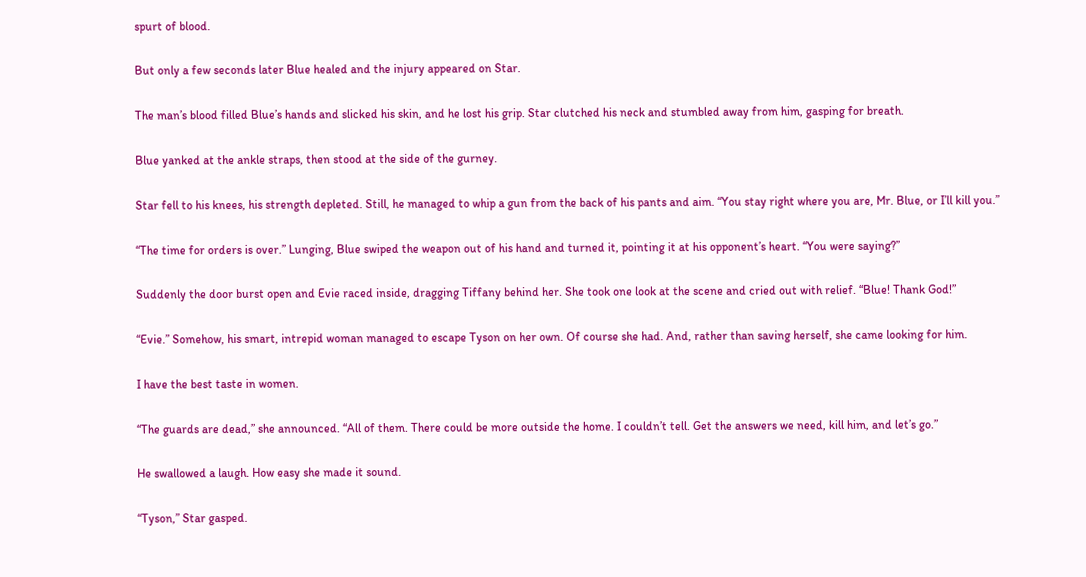spurt of blood.

But only a few seconds later Blue healed and the injury appeared on Star.

The man’s blood filled Blue’s hands and slicked his skin, and he lost his grip. Star clutched his neck and stumbled away from him, gasping for breath.

Blue yanked at the ankle straps, then stood at the side of the gurney.

Star fell to his knees, his strength depleted. Still, he managed to whip a gun from the back of his pants and aim. “You stay right where you are, Mr. Blue, or I’ll kill you.”

“The time for orders is over.” Lunging, Blue swiped the weapon out of his hand and turned it, pointing it at his opponent’s heart. “You were saying?”

Suddenly the door burst open and Evie raced inside, dragging Tiffany behind her. She took one look at the scene and cried out with relief. “Blue! Thank God!”

“Evie.” Somehow, his smart, intrepid woman managed to escape Tyson on her own. Of course she had. And, rather than saving herself, she came looking for him.

I have the best taste in women.

“The guards are dead,” she announced. “All of them. There could be more outside the home. I couldn’t tell. Get the answers we need, kill him, and let’s go.”

He swallowed a laugh. How easy she made it sound.

“Tyson,” Star gasped.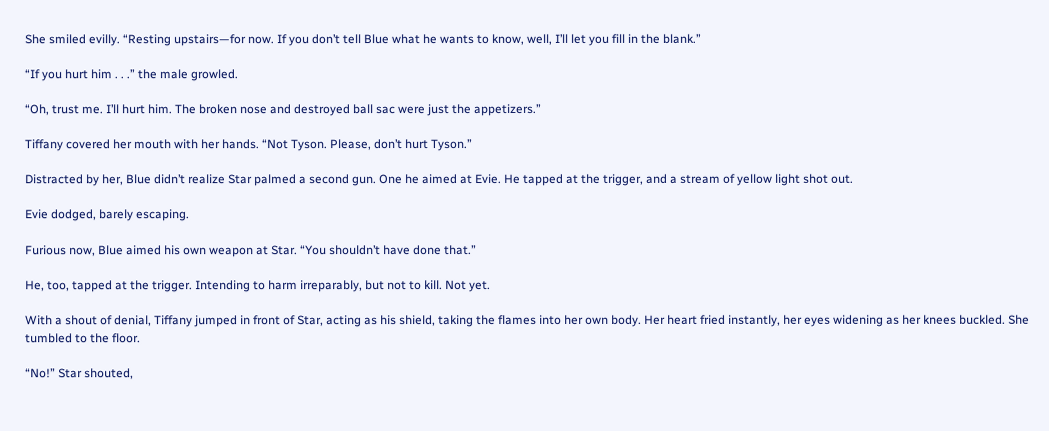She smiled evilly. “Resting upstairs—for now. If you don’t tell Blue what he wants to know, well, I’ll let you fill in the blank.”

“If you hurt him . . .” the male growled.

“Oh, trust me. I’ll hurt him. The broken nose and destroyed ball sac were just the appetizers.”

Tiffany covered her mouth with her hands. “Not Tyson. Please, don’t hurt Tyson.”

Distracted by her, Blue didn’t realize Star palmed a second gun. One he aimed at Evie. He tapped at the trigger, and a stream of yellow light shot out.

Evie dodged, barely escaping.

Furious now, Blue aimed his own weapon at Star. “You shouldn’t have done that.”

He, too, tapped at the trigger. Intending to harm irreparably, but not to kill. Not yet.

With a shout of denial, Tiffany jumped in front of Star, acting as his shield, taking the flames into her own body. Her heart fried instantly, her eyes widening as her knees buckled. She tumbled to the floor.

“No!” Star shouted,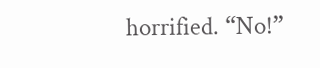horrified. “No!”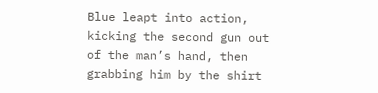Blue leapt into action, kicking the second gun out of the man’s hand, then grabbing him by the shirt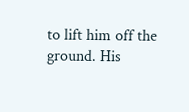to lift him off the ground. His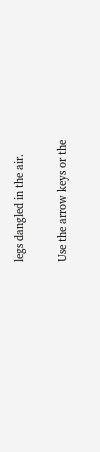legs dangled in the air.

Use the arrow keys or the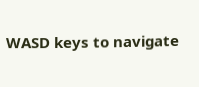WASD keys to navigate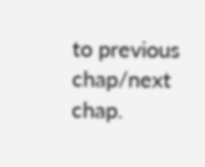to previous chap/next chap.